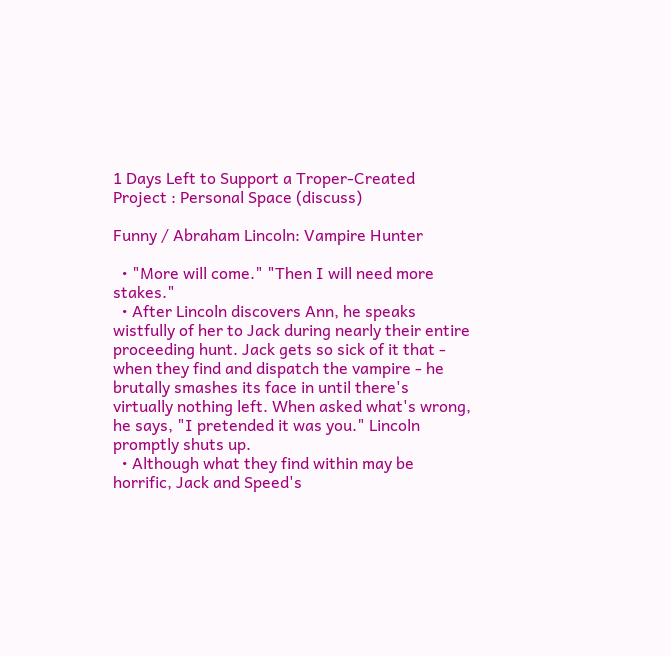1 Days Left to Support a Troper-Created Project : Personal Space (discuss)

Funny / Abraham Lincoln: Vampire Hunter

  • "More will come." "Then I will need more stakes."
  • After Lincoln discovers Ann, he speaks wistfully of her to Jack during nearly their entire proceeding hunt. Jack gets so sick of it that - when they find and dispatch the vampire - he brutally smashes its face in until there's virtually nothing left. When asked what's wrong, he says, "I pretended it was you." Lincoln promptly shuts up.
  • Although what they find within may be horrific, Jack and Speed's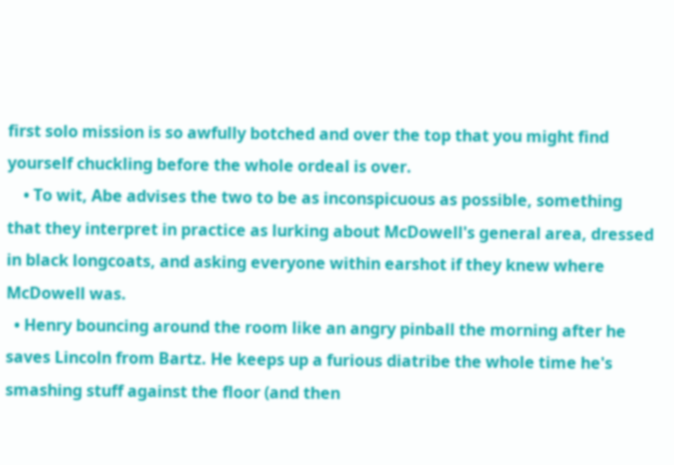first solo mission is so awfully botched and over the top that you might find yourself chuckling before the whole ordeal is over.
    • To wit, Abe advises the two to be as inconspicuous as possible, something that they interpret in practice as lurking about McDowell's general area, dressed in black longcoats, and asking everyone within earshot if they knew where McDowell was.
  • Henry bouncing around the room like an angry pinball the morning after he saves Lincoln from Bartz. He keeps up a furious diatribe the whole time he's smashing stuff against the floor (and then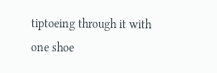tiptoeing through it with one shoe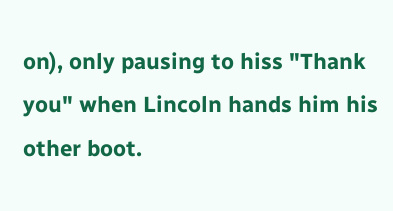on), only pausing to hiss "Thank you" when Lincoln hands him his other boot.